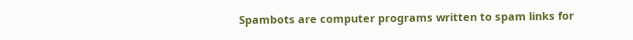Spambots are computer programs written to spam links for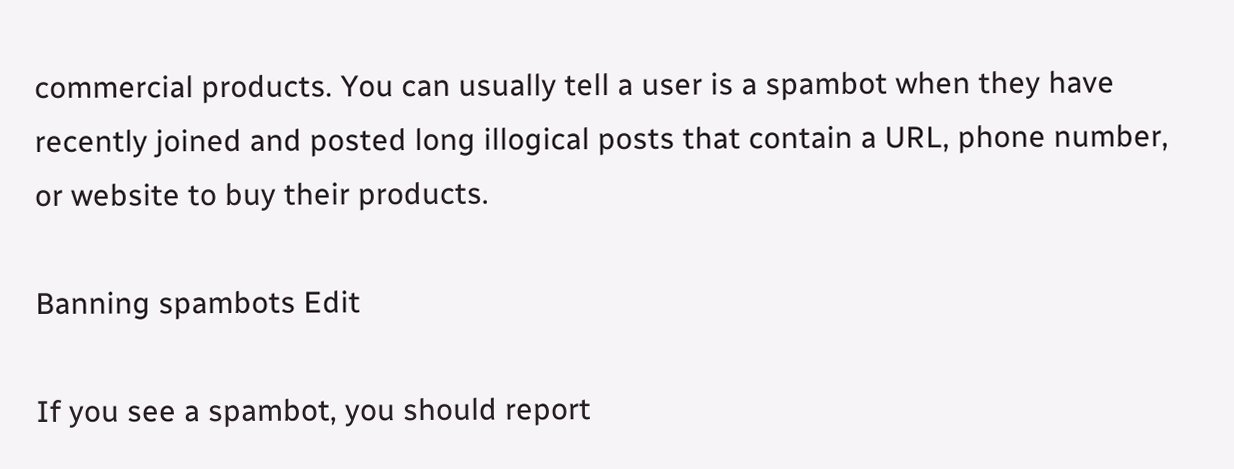commercial products. You can usually tell a user is a spambot when they have recently joined and posted long illogical posts that contain a URL, phone number, or website to buy their products.

Banning spambots Edit

If you see a spambot, you should report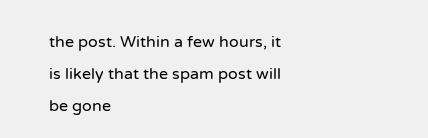the post. Within a few hours, it is likely that the spam post will be gone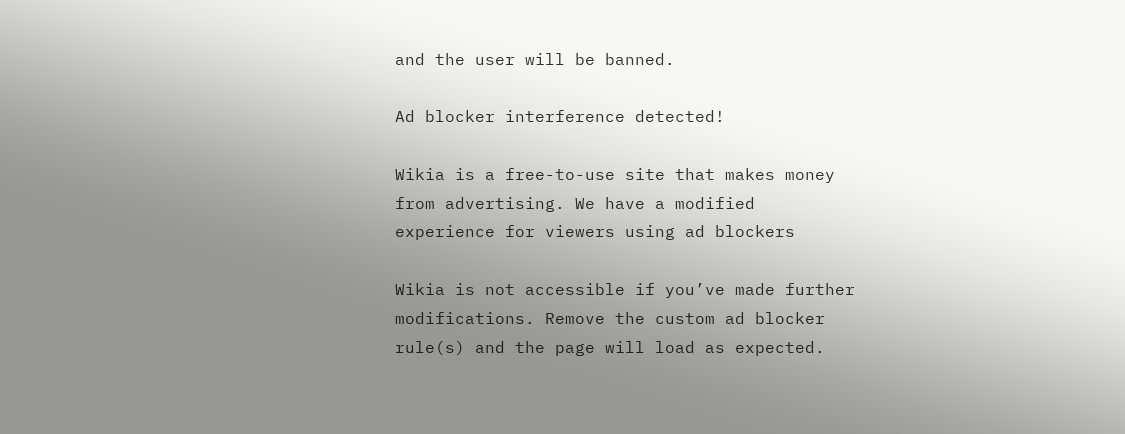and the user will be banned.

Ad blocker interference detected!

Wikia is a free-to-use site that makes money from advertising. We have a modified experience for viewers using ad blockers

Wikia is not accessible if you’ve made further modifications. Remove the custom ad blocker rule(s) and the page will load as expected.